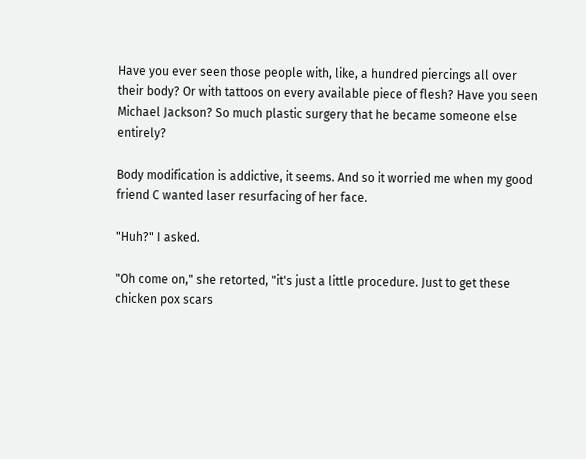Have you ever seen those people with, like, a hundred piercings all over their body? Or with tattoos on every available piece of flesh? Have you seen Michael Jackson? So much plastic surgery that he became someone else entirely?

Body modification is addictive, it seems. And so it worried me when my good friend C wanted laser resurfacing of her face.

"Huh?" I asked.

"Oh come on," she retorted, "it's just a little procedure. Just to get these chicken pox scars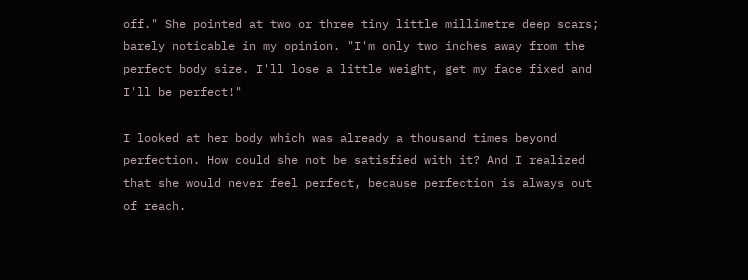off." She pointed at two or three tiny little millimetre deep scars; barely noticable in my opinion. "I'm only two inches away from the perfect body size. I'll lose a little weight, get my face fixed and I'll be perfect!"

I looked at her body which was already a thousand times beyond perfection. How could she not be satisfied with it? And I realized that she would never feel perfect, because perfection is always out of reach.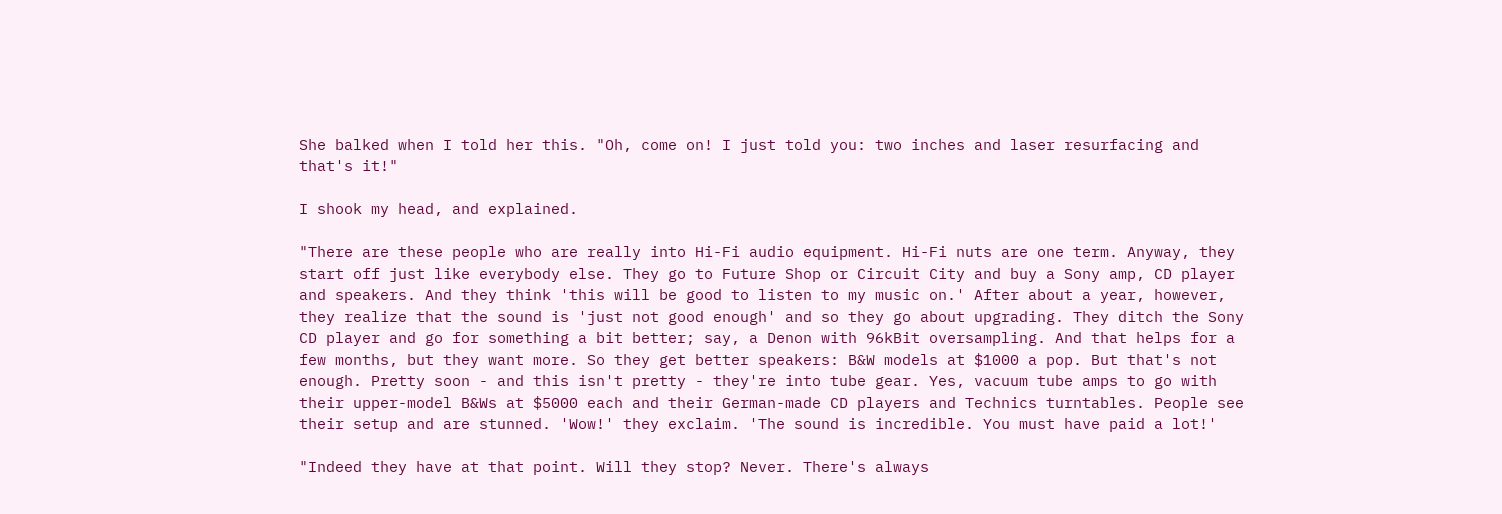She balked when I told her this. "Oh, come on! I just told you: two inches and laser resurfacing and that's it!"

I shook my head, and explained.

"There are these people who are really into Hi-Fi audio equipment. Hi-Fi nuts are one term. Anyway, they start off just like everybody else. They go to Future Shop or Circuit City and buy a Sony amp, CD player and speakers. And they think 'this will be good to listen to my music on.' After about a year, however, they realize that the sound is 'just not good enough' and so they go about upgrading. They ditch the Sony CD player and go for something a bit better; say, a Denon with 96kBit oversampling. And that helps for a few months, but they want more. So they get better speakers: B&W models at $1000 a pop. But that's not enough. Pretty soon - and this isn't pretty - they're into tube gear. Yes, vacuum tube amps to go with their upper-model B&Ws at $5000 each and their German-made CD players and Technics turntables. People see their setup and are stunned. 'Wow!' they exclaim. 'The sound is incredible. You must have paid a lot!'

"Indeed they have at that point. Will they stop? Never. There's always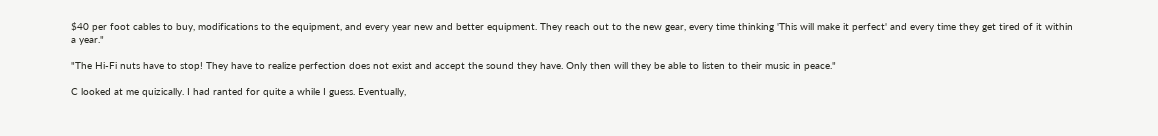$40 per foot cables to buy, modifications to the equipment, and every year new and better equipment. They reach out to the new gear, every time thinking 'This will make it perfect' and every time they get tired of it within a year."

"The Hi-Fi nuts have to stop! They have to realize perfection does not exist and accept the sound they have. Only then will they be able to listen to their music in peace."

C looked at me quizically. I had ranted for quite a while I guess. Eventually,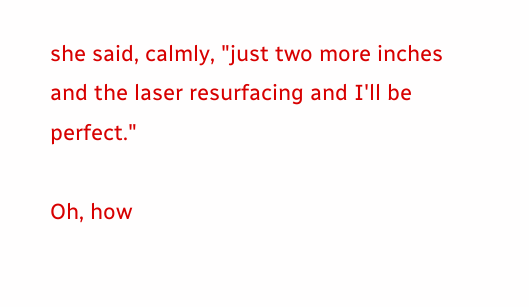she said, calmly, "just two more inches and the laser resurfacing and I'll be perfect."

Oh, how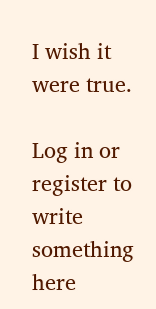I wish it were true.

Log in or register to write something here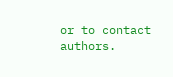or to contact authors.